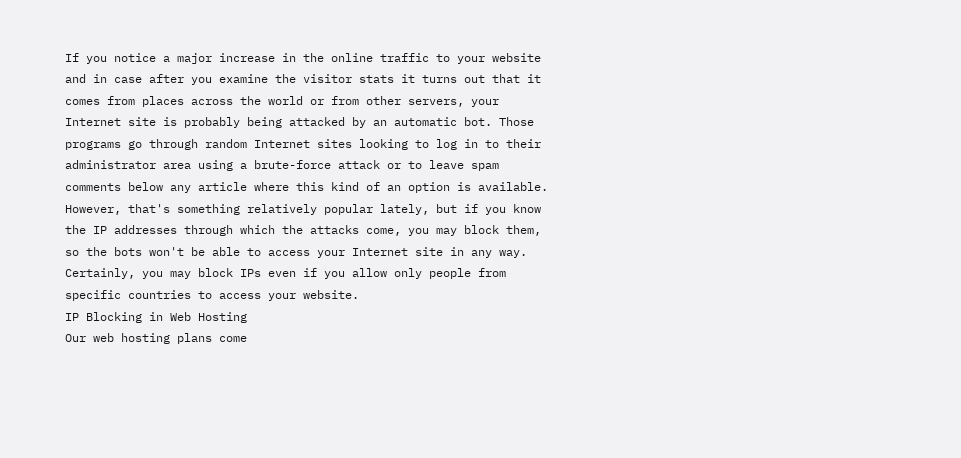If you notice a major increase in the online traffic to your website and in case after you examine the visitor stats it turns out that it comes from places across the world or from other servers, your Internet site is probably being attacked by an automatic bot. Those programs go through random Internet sites looking to log in to their administrator area using a brute-force attack or to leave spam comments below any article where this kind of an option is available. However, that's something relatively popular lately, but if you know the IP addresses through which the attacks come, you may block them, so the bots won't be able to access your Internet site in any way. Certainly, you may block IPs even if you allow only people from specific countries to access your website.
IP Blocking in Web Hosting
Our web hosting plans come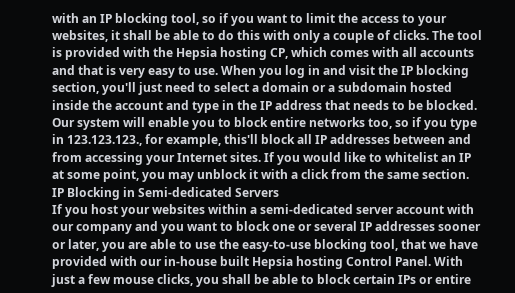with an IP blocking tool, so if you want to limit the access to your websites, it shall be able to do this with only a couple of clicks. The tool is provided with the Hepsia hosting CP, which comes with all accounts and that is very easy to use. When you log in and visit the IP blocking section, you'll just need to select a domain or a subdomain hosted inside the account and type in the IP address that needs to be blocked. Our system will enable you to block entire networks too, so if you type in 123.123.123., for example, this'll block all IP addresses between and from accessing your Internet sites. If you would like to whitelist an IP at some point, you may unblock it with a click from the same section.
IP Blocking in Semi-dedicated Servers
If you host your websites within a semi-dedicated server account with our company and you want to block one or several IP addresses sooner or later, you are able to use the easy-to-use blocking tool, that we have provided with our in-house built Hepsia hosting Control Panel. With just a few mouse clicks, you shall be able to block certain IPs or entire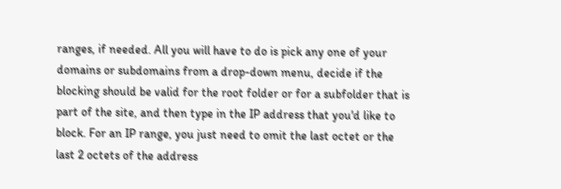ranges, if needed. All you will have to do is pick any one of your domains or subdomains from a drop-down menu, decide if the blocking should be valid for the root folder or for a subfolder that is part of the site, and then type in the IP address that you'd like to block. For an IP range, you just need to omit the last octet or the last 2 octets of the address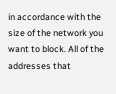in accordance with the size of the network you want to block. All of the addresses that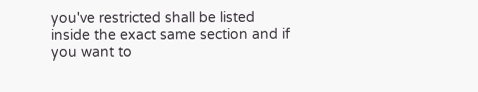you've restricted shall be listed inside the exact same section and if you want to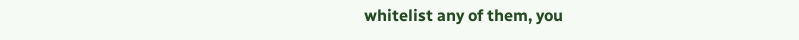whitelist any of them, you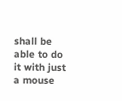shall be able to do it with just a mouse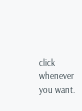click whenever you want.